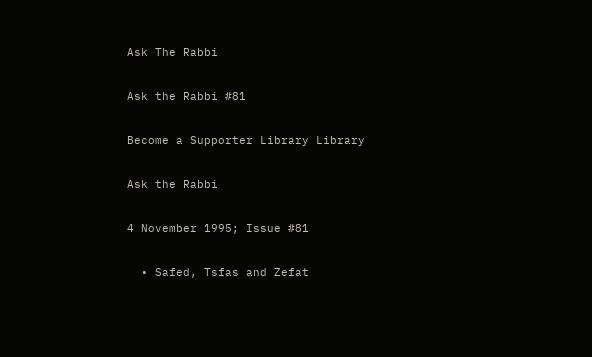Ask The Rabbi

Ask the Rabbi #81

Become a Supporter Library Library

Ask the Rabbi

4 November 1995; Issue #81

  • Safed, Tsfas and Zefat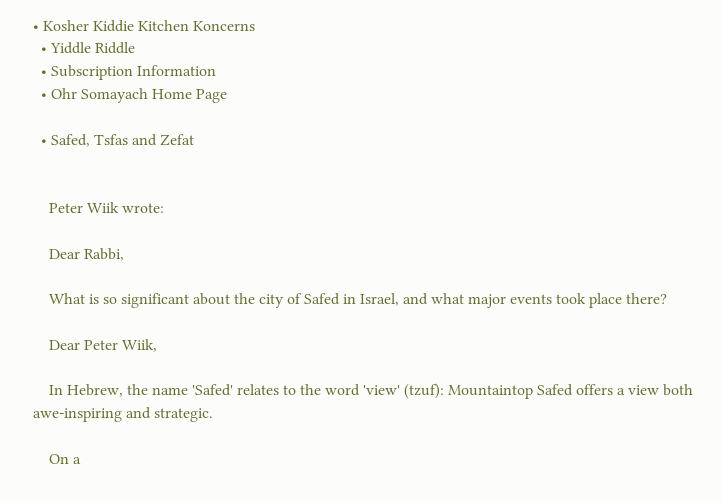• Kosher Kiddie Kitchen Koncerns
  • Yiddle Riddle
  • Subscription Information
  • Ohr Somayach Home Page

  • Safed, Tsfas and Zefat


    Peter Wiik wrote:

    Dear Rabbi,

    What is so significant about the city of Safed in Israel, and what major events took place there?

    Dear Peter Wiik,

    In Hebrew, the name 'Safed' relates to the word 'view' (tzuf): Mountaintop Safed offers a view both awe-inspiring and strategic.

    On a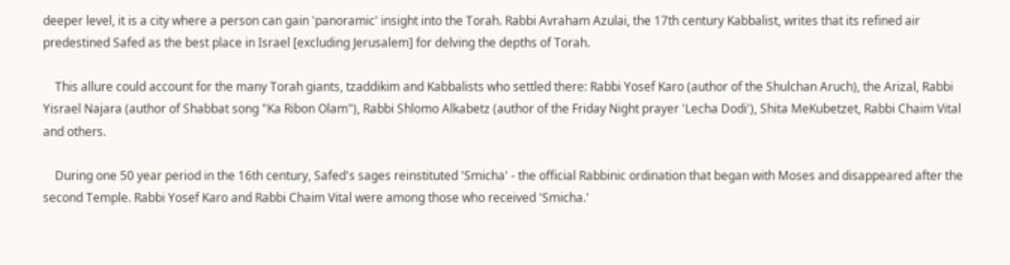deeper level, it is a city where a person can gain 'panoramic' insight into the Torah. Rabbi Avraham Azulai, the 17th century Kabbalist, writes that its refined air predestined Safed as the best place in Israel [excluding Jerusalem] for delving the depths of Torah.

    This allure could account for the many Torah giants, tzaddikim and Kabbalists who settled there: Rabbi Yosef Karo (author of the Shulchan Aruch), the Arizal, Rabbi Yisrael Najara (author of Shabbat song "Ka Ribon Olam"), Rabbi Shlomo Alkabetz (author of the Friday Night prayer 'Lecha Dodi'), Shita MeKubetzet, Rabbi Chaim Vital and others.

    During one 50 year period in the 16th century, Safed's sages reinstituted 'Smicha' - the official Rabbinic ordination that began with Moses and disappeared after the second Temple. Rabbi Yosef Karo and Rabbi Chaim Vital were among those who received 'Smicha.'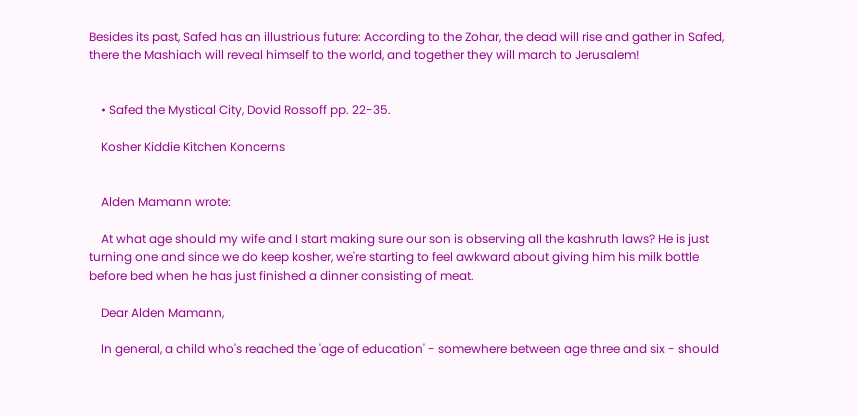Besides its past, Safed has an illustrious future: According to the Zohar, the dead will rise and gather in Safed, there the Mashiach will reveal himself to the world, and together they will march to Jerusalem!


    • Safed the Mystical City, Dovid Rossoff pp. 22-35.

    Kosher Kiddie Kitchen Koncerns


    Alden Mamann wrote:

    At what age should my wife and I start making sure our son is observing all the kashruth laws? He is just turning one and since we do keep kosher, we're starting to feel awkward about giving him his milk bottle before bed when he has just finished a dinner consisting of meat.

    Dear Alden Mamann,

    In general, a child who's reached the 'age of education' - somewhere between age three and six - should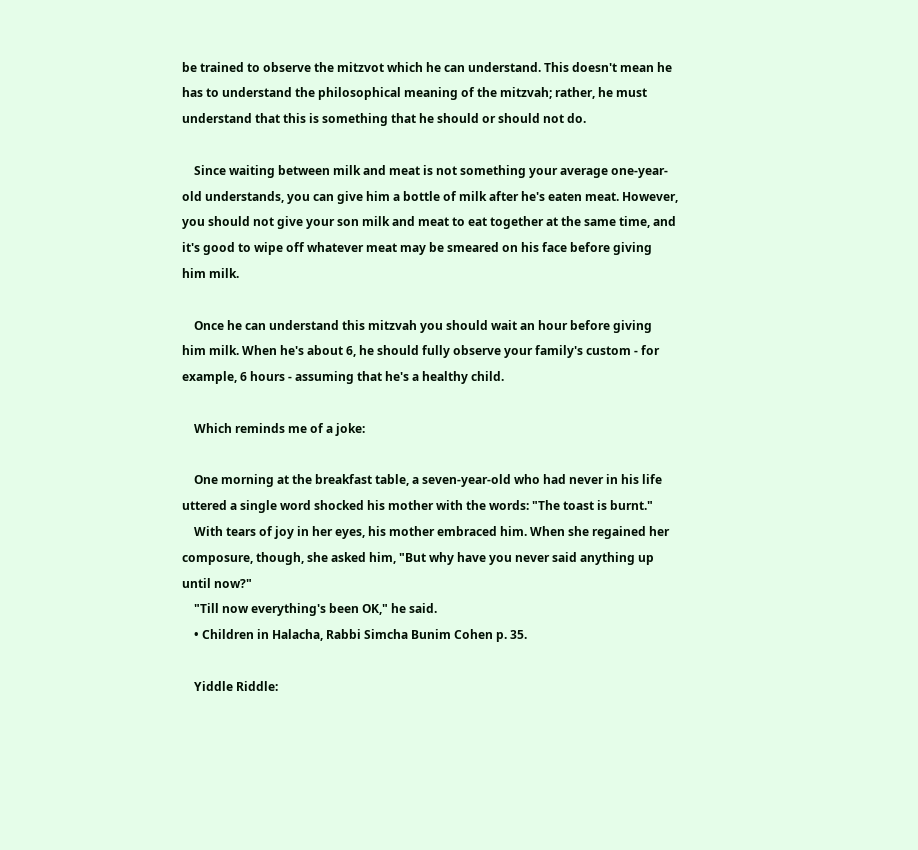be trained to observe the mitzvot which he can understand. This doesn't mean he has to understand the philosophical meaning of the mitzvah; rather, he must understand that this is something that he should or should not do.

    Since waiting between milk and meat is not something your average one-year-old understands, you can give him a bottle of milk after he's eaten meat. However, you should not give your son milk and meat to eat together at the same time, and it's good to wipe off whatever meat may be smeared on his face before giving him milk.

    Once he can understand this mitzvah you should wait an hour before giving him milk. When he's about 6, he should fully observe your family's custom - for example, 6 hours - assuming that he's a healthy child.

    Which reminds me of a joke:

    One morning at the breakfast table, a seven-year-old who had never in his life uttered a single word shocked his mother with the words: "The toast is burnt."
    With tears of joy in her eyes, his mother embraced him. When she regained her composure, though, she asked him, "But why have you never said anything up until now?"
    "Till now everything's been OK," he said.
    • Children in Halacha, Rabbi Simcha Bunim Cohen p. 35.

    Yiddle Riddle: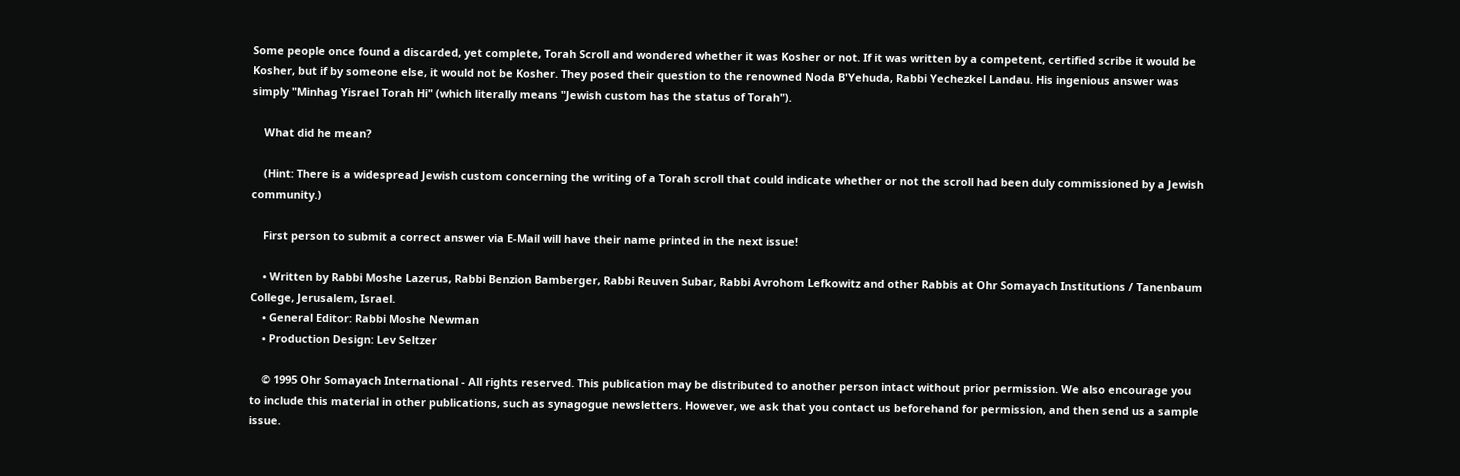Some people once found a discarded, yet complete, Torah Scroll and wondered whether it was Kosher or not. If it was written by a competent, certified scribe it would be Kosher, but if by someone else, it would not be Kosher. They posed their question to the renowned Noda B'Yehuda, Rabbi Yechezkel Landau. His ingenious answer was simply "Minhag Yisrael Torah Hi" (which literally means "Jewish custom has the status of Torah").

    What did he mean?

    (Hint: There is a widespread Jewish custom concerning the writing of a Torah scroll that could indicate whether or not the scroll had been duly commissioned by a Jewish community.)

    First person to submit a correct answer via E-Mail will have their name printed in the next issue!

    • Written by Rabbi Moshe Lazerus, Rabbi Benzion Bamberger, Rabbi Reuven Subar, Rabbi Avrohom Lefkowitz and other Rabbis at Ohr Somayach Institutions / Tanenbaum College, Jerusalem, Israel.
    • General Editor: Rabbi Moshe Newman
    • Production Design: Lev Seltzer

    © 1995 Ohr Somayach International - All rights reserved. This publication may be distributed to another person intact without prior permission. We also encourage you to include this material in other publications, such as synagogue newsletters. However, we ask that you contact us beforehand for permission, and then send us a sample issue.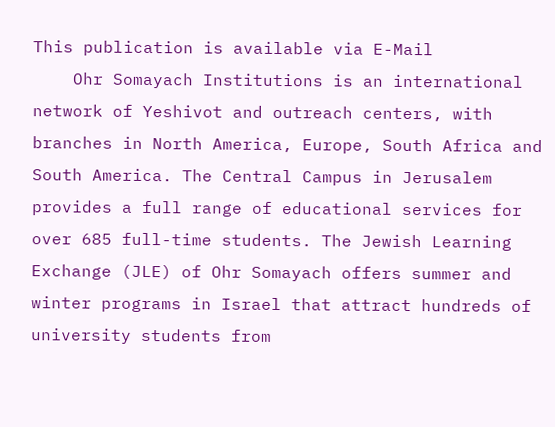This publication is available via E-Mail
    Ohr Somayach Institutions is an international network of Yeshivot and outreach centers, with branches in North America, Europe, South Africa and South America. The Central Campus in Jerusalem provides a full range of educational services for over 685 full-time students. The Jewish Learning Exchange (JLE) of Ohr Somayach offers summer and winter programs in Israel that attract hundreds of university students from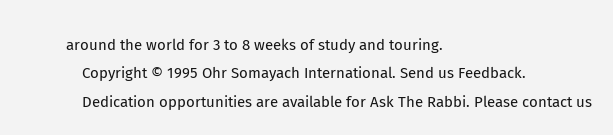around the world for 3 to 8 weeks of study and touring.
    Copyright © 1995 Ohr Somayach International. Send us Feedback.
    Dedication opportunities are available for Ask The Rabbi. Please contact us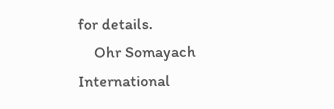for details.
    Ohr Somayach International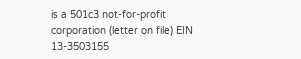is a 501c3 not-for-profit corporation (letter on file) EIN 13-3503155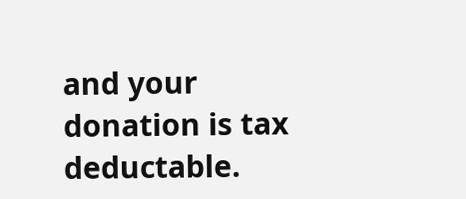and your donation is tax deductable.